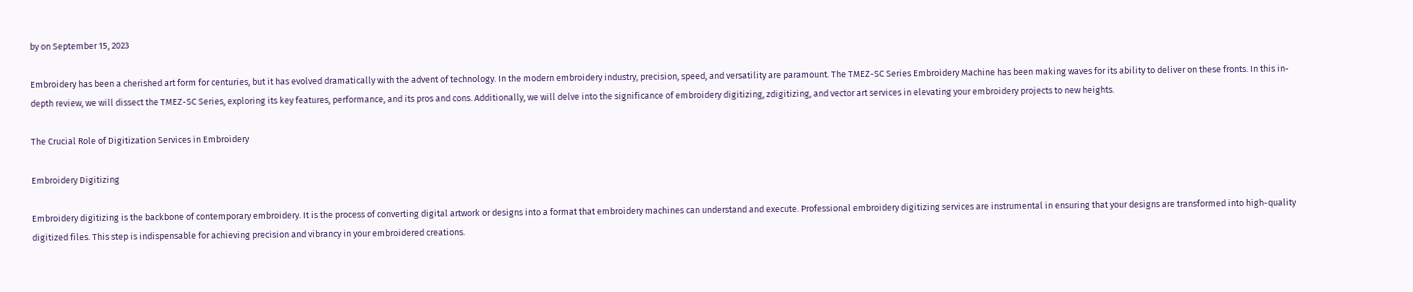by on September 15, 2023

Embroidery has been a cherished art form for centuries, but it has evolved dramatically with the advent of technology. In the modern embroidery industry, precision, speed, and versatility are paramount. The TMEZ-SC Series Embroidery Machine has been making waves for its ability to deliver on these fronts. In this in-depth review, we will dissect the TMEZ-SC Series, exploring its key features, performance, and its pros and cons. Additionally, we will delve into the significance of embroidery digitizing, zdigitizing, and vector art services in elevating your embroidery projects to new heights.

The Crucial Role of Digitization Services in Embroidery

Embroidery Digitizing

Embroidery digitizing is the backbone of contemporary embroidery. It is the process of converting digital artwork or designs into a format that embroidery machines can understand and execute. Professional embroidery digitizing services are instrumental in ensuring that your designs are transformed into high-quality digitized files. This step is indispensable for achieving precision and vibrancy in your embroidered creations.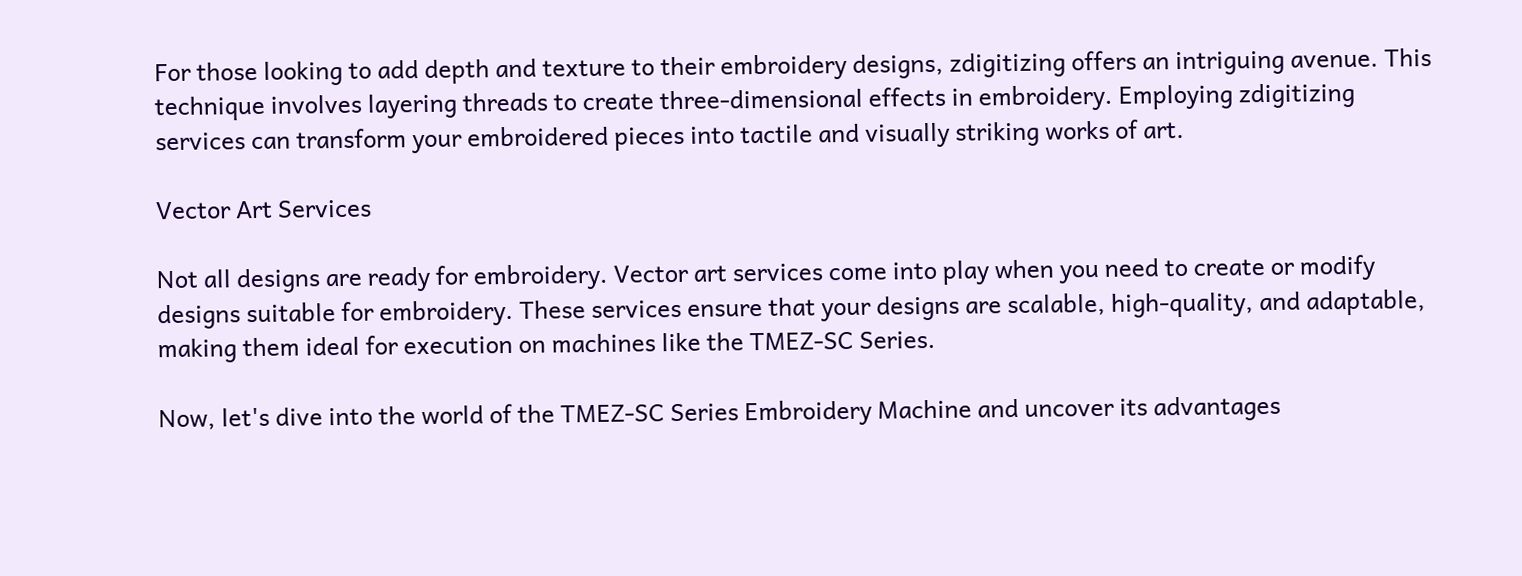For those looking to add depth and texture to their embroidery designs, zdigitizing offers an intriguing avenue. This technique involves layering threads to create three-dimensional effects in embroidery. Employing zdigitizing services can transform your embroidered pieces into tactile and visually striking works of art.

Vector Art Services

Not all designs are ready for embroidery. Vector art services come into play when you need to create or modify designs suitable for embroidery. These services ensure that your designs are scalable, high-quality, and adaptable, making them ideal for execution on machines like the TMEZ-SC Series.

Now, let's dive into the world of the TMEZ-SC Series Embroidery Machine and uncover its advantages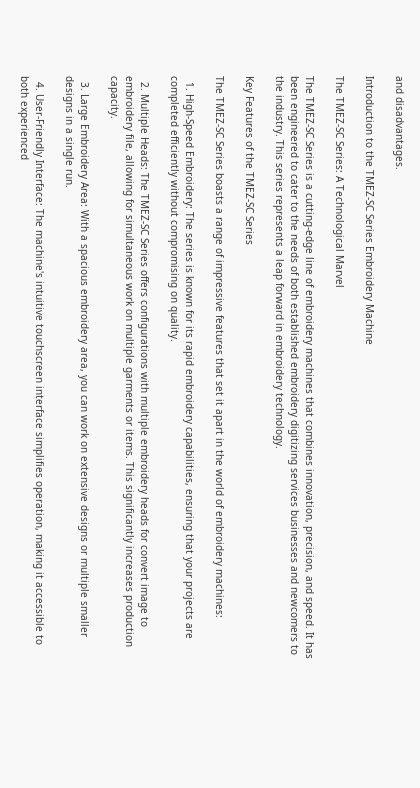and disadvantages.

Introduction to the TMEZ-SC Series Embroidery Machine

The TMEZ-SC Series: A Technological Marvel

The TMEZ-SC Series is a cutting-edge line of embroidery machines that combines innovation, precision, and speed. It has been engineered to cater to the needs of both established embroidery digitizing services businesses and newcomers to the industry. This series represents a leap forward in embroidery technology.

Key Features of the TMEZ-SC Series

The TMEZ-SC Series boasts a range of impressive features that set it apart in the world of embroidery machines:

  1. High-Speed Embroidery: The series is known for its rapid embroidery capabilities, ensuring that your projects are completed efficiently without compromising on quality.

  2. Multiple Heads: The TMEZ-SC Series offers configurations with multiple embroidery heads for convert image to embroidery file, allowing for simultaneous work on multiple garments or items. This significantly increases production capacity.

  3. Large Embroidery Area: With a spacious embroidery area, you can work on extensive designs or multiple smaller designs in a single run.

  4. User-Friendly Interface: The machine's intuitive touchscreen interface simplifies operation, making it accessible to both experienced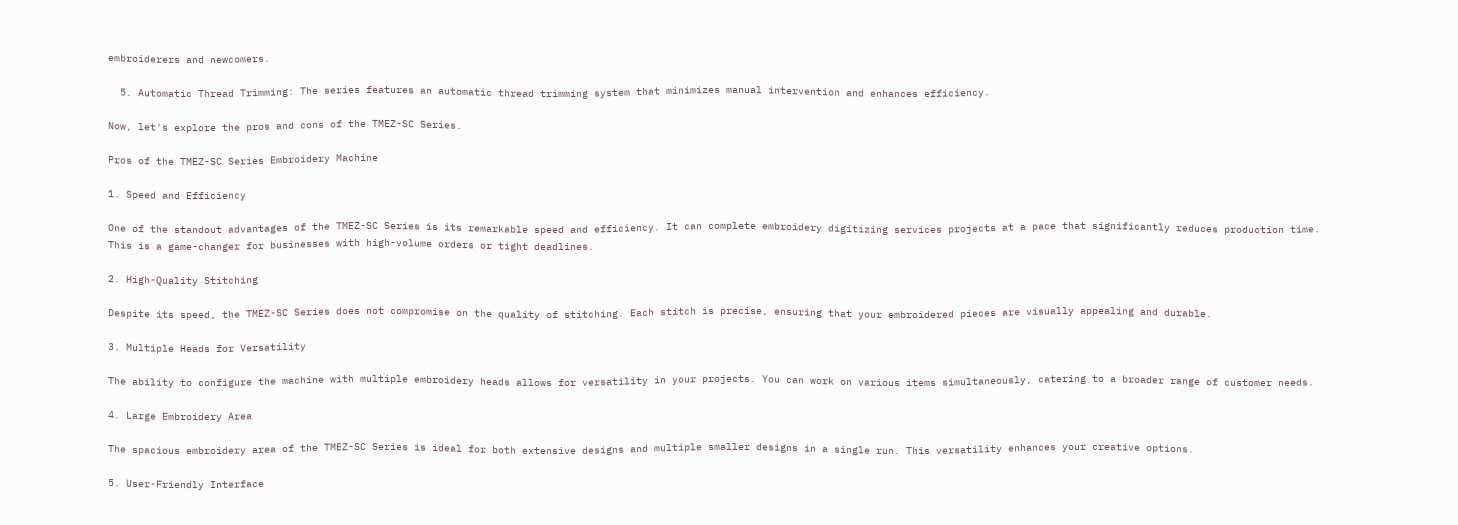embroiderers and newcomers.

  5. Automatic Thread Trimming: The series features an automatic thread trimming system that minimizes manual intervention and enhances efficiency.

Now, let's explore the pros and cons of the TMEZ-SC Series.

Pros of the TMEZ-SC Series Embroidery Machine

1. Speed and Efficiency

One of the standout advantages of the TMEZ-SC Series is its remarkable speed and efficiency. It can complete embroidery digitizing services projects at a pace that significantly reduces production time. This is a game-changer for businesses with high-volume orders or tight deadlines.

2. High-Quality Stitching

Despite its speed, the TMEZ-SC Series does not compromise on the quality of stitching. Each stitch is precise, ensuring that your embroidered pieces are visually appealing and durable.

3. Multiple Heads for Versatility

The ability to configure the machine with multiple embroidery heads allows for versatility in your projects. You can work on various items simultaneously, catering to a broader range of customer needs.

4. Large Embroidery Area

The spacious embroidery area of the TMEZ-SC Series is ideal for both extensive designs and multiple smaller designs in a single run. This versatility enhances your creative options.

5. User-Friendly Interface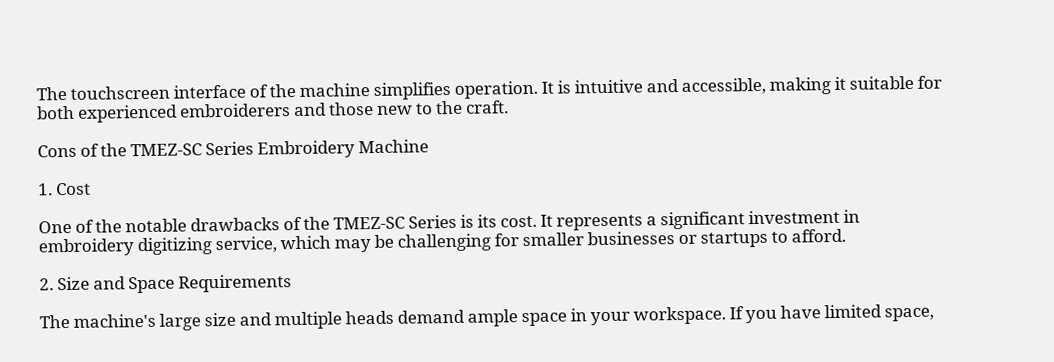The touchscreen interface of the machine simplifies operation. It is intuitive and accessible, making it suitable for both experienced embroiderers and those new to the craft.

Cons of the TMEZ-SC Series Embroidery Machine

1. Cost

One of the notable drawbacks of the TMEZ-SC Series is its cost. It represents a significant investment in embroidery digitizing service, which may be challenging for smaller businesses or startups to afford.

2. Size and Space Requirements

The machine's large size and multiple heads demand ample space in your workspace. If you have limited space,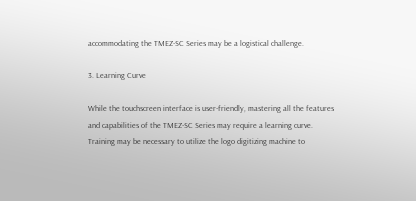accommodating the TMEZ-SC Series may be a logistical challenge.

3. Learning Curve

While the touchscreen interface is user-friendly, mastering all the features and capabilities of the TMEZ-SC Series may require a learning curve. Training may be necessary to utilize the logo digitizing machine to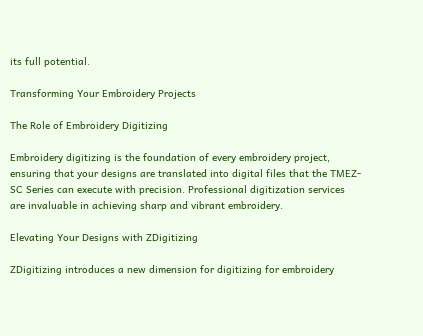its full potential.

Transforming Your Embroidery Projects

The Role of Embroidery Digitizing

Embroidery digitizing is the foundation of every embroidery project, ensuring that your designs are translated into digital files that the TMEZ-SC Series can execute with precision. Professional digitization services are invaluable in achieving sharp and vibrant embroidery.

Elevating Your Designs with ZDigitizing

ZDigitizing introduces a new dimension for digitizing for embroidery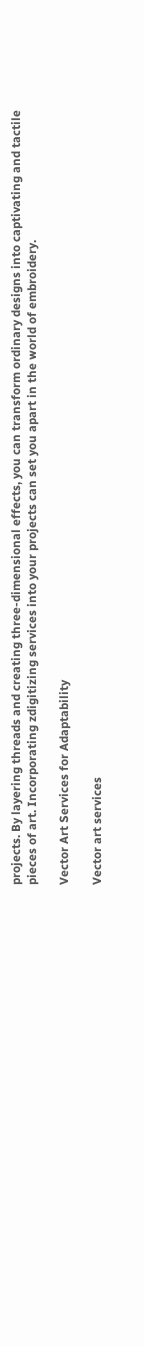projects. By layering threads and creating three-dimensional effects, you can transform ordinary designs into captivating and tactile pieces of art. Incorporating zdigitizing services into your projects can set you apart in the world of embroidery.

Vector Art Services for Adaptability

Vector art services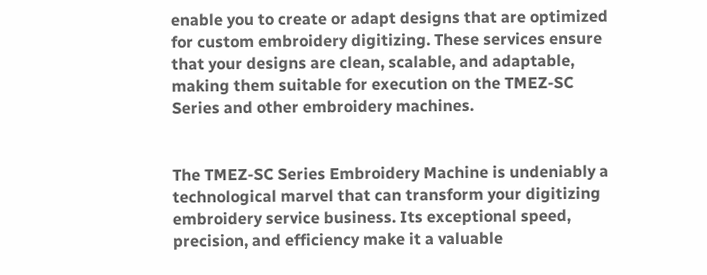enable you to create or adapt designs that are optimized for custom embroidery digitizing. These services ensure that your designs are clean, scalable, and adaptable, making them suitable for execution on the TMEZ-SC Series and other embroidery machines.


The TMEZ-SC Series Embroidery Machine is undeniably a technological marvel that can transform your digitizing embroidery service business. Its exceptional speed, precision, and efficiency make it a valuable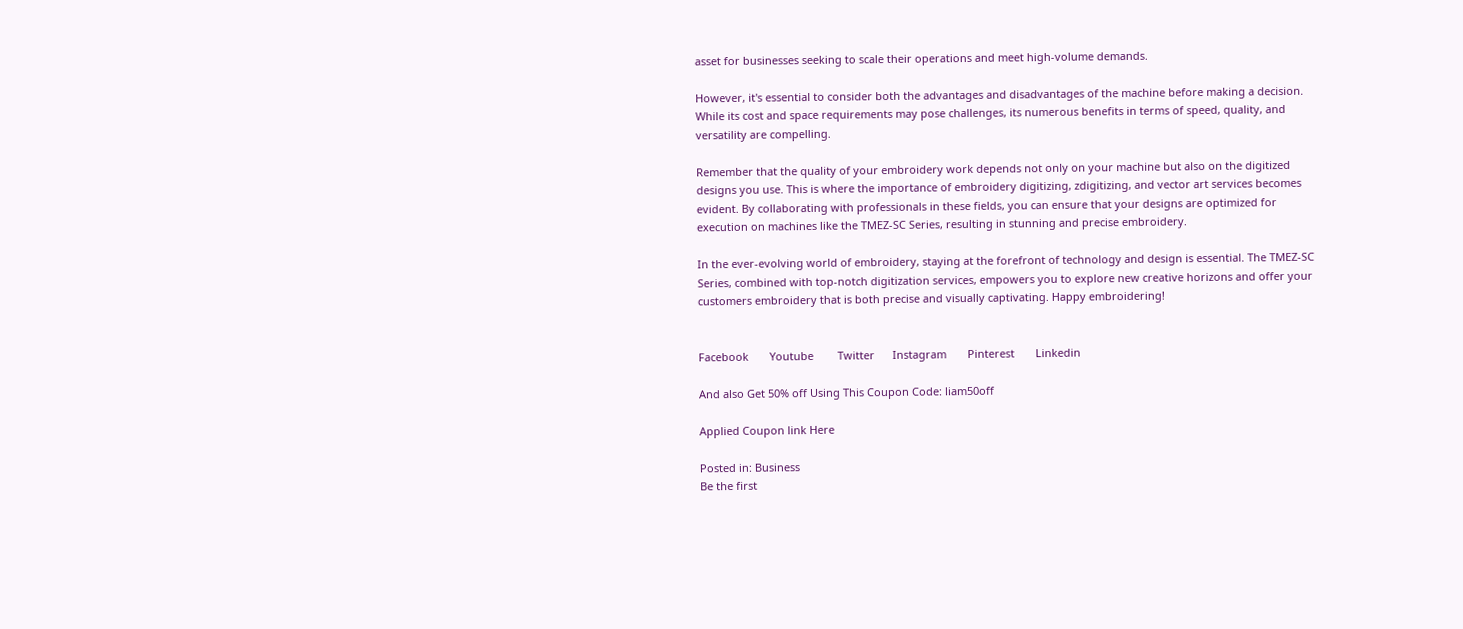asset for businesses seeking to scale their operations and meet high-volume demands.

However, it's essential to consider both the advantages and disadvantages of the machine before making a decision. While its cost and space requirements may pose challenges, its numerous benefits in terms of speed, quality, and versatility are compelling.

Remember that the quality of your embroidery work depends not only on your machine but also on the digitized designs you use. This is where the importance of embroidery digitizing, zdigitizing, and vector art services becomes evident. By collaborating with professionals in these fields, you can ensure that your designs are optimized for execution on machines like the TMEZ-SC Series, resulting in stunning and precise embroidery.

In the ever-evolving world of embroidery, staying at the forefront of technology and design is essential. The TMEZ-SC Series, combined with top-notch digitization services, empowers you to explore new creative horizons and offer your customers embroidery that is both precise and visually captivating. Happy embroidering!


Facebook       Youtube        Twitter      Instagram       Pinterest       Linkedin

And also Get 50% off Using This Coupon Code: liam50off

Applied Coupon link Here

Posted in: Business
Be the first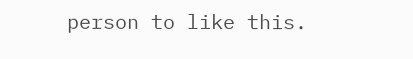person to like this.